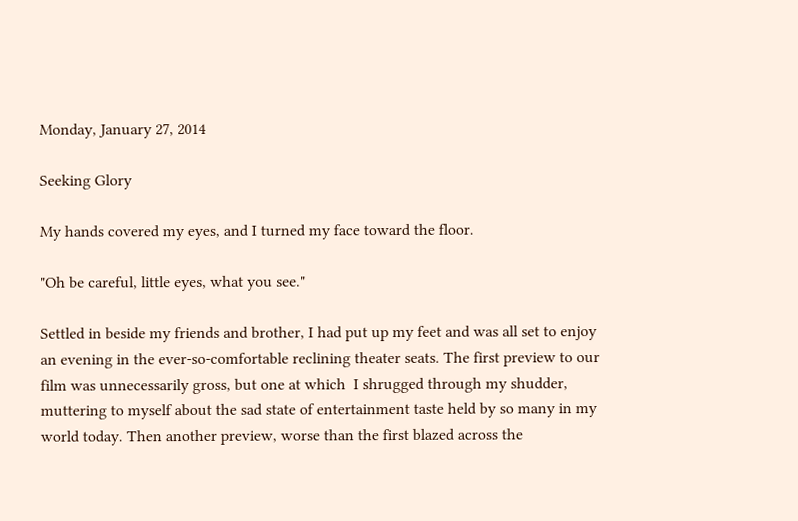Monday, January 27, 2014

Seeking Glory

My hands covered my eyes, and I turned my face toward the floor.

"Oh be careful, little eyes, what you see."

Settled in beside my friends and brother, I had put up my feet and was all set to enjoy an evening in the ever-so-comfortable reclining theater seats. The first preview to our film was unnecessarily gross, but one at which  I shrugged through my shudder, muttering to myself about the sad state of entertainment taste held by so many in my world today. Then another preview, worse than the first blazed across the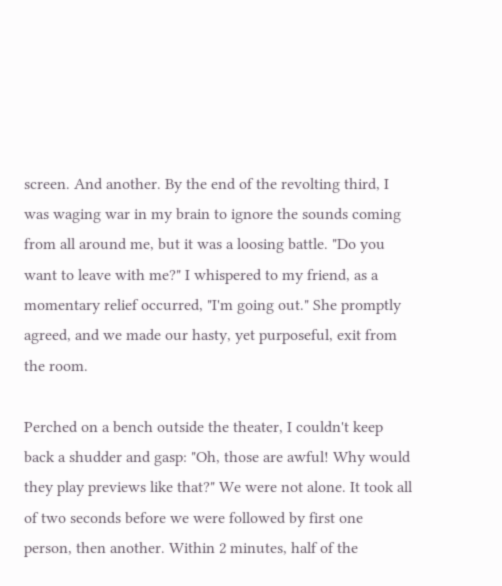screen. And another. By the end of the revolting third, I was waging war in my brain to ignore the sounds coming from all around me, but it was a loosing battle. "Do you want to leave with me?" I whispered to my friend, as a momentary relief occurred, "I'm going out." She promptly agreed, and we made our hasty, yet purposeful, exit from the room.

Perched on a bench outside the theater, I couldn't keep back a shudder and gasp: "Oh, those are awful! Why would they play previews like that?" We were not alone. It took all of two seconds before we were followed by first one person, then another. Within 2 minutes, half of the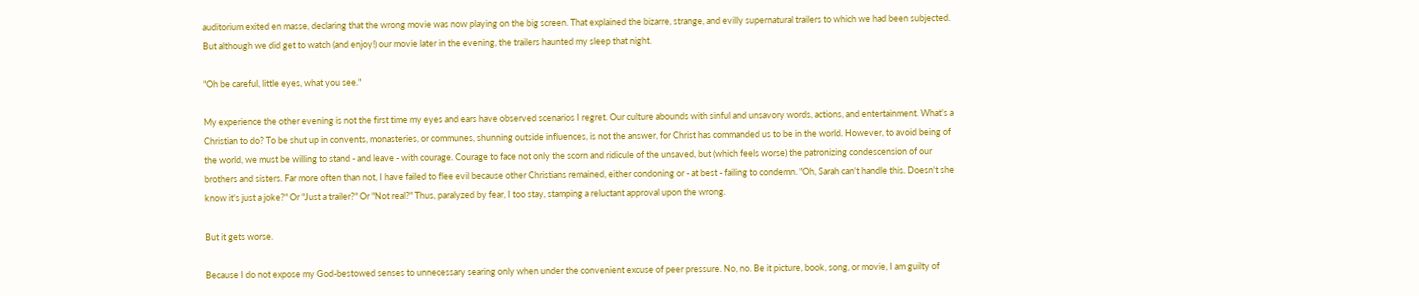auditorium exited en masse, declaring that the wrong movie was now playing on the big screen. That explained the bizarre, strange, and evilly supernatural trailers to which we had been subjected. But although we did get to watch (and enjoy!) our movie later in the evening, the trailers haunted my sleep that night.

"Oh be careful, little eyes, what you see."

My experience the other evening is not the first time my eyes and ears have observed scenarios I regret. Our culture abounds with sinful and unsavory words, actions, and entertainment. What's a Christian to do? To be shut up in convents, monasteries, or communes, shunning outside influences, is not the answer, for Christ has commanded us to be in the world. However, to avoid being of the world, we must be willing to stand - and leave - with courage. Courage to face not only the scorn and ridicule of the unsaved, but (which feels worse) the patronizing condescension of our brothers and sisters. Far more often than not, I have failed to flee evil because other Christians remained, either condoning or - at best - failing to condemn. "Oh, Sarah can't handle this. Doesn't she know it's just a joke?" Or "Just a trailer?" Or "Not real?" Thus, paralyzed by fear, I too stay, stamping a reluctant approval upon the wrong.

But it gets worse.

Because I do not expose my God-bestowed senses to unnecessary searing only when under the convenient excuse of peer pressure. No, no. Be it picture, book, song, or movie, I am guilty of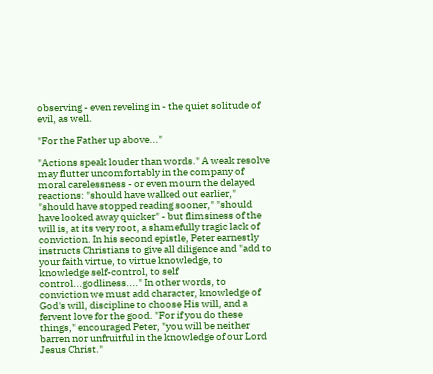observing - even reveling in - the quiet solitude of evil, as well.

"For the Father up above..."

"Actions speak louder than words." A weak resolve may flutter uncomfortably in the company of moral carelessness - or even mourn the delayed reactions: "should have walked out earlier," "should have stopped reading sooner," "should have looked away quicker" - but flimsiness of the will is, at its very root, a shamefully tragic lack of conviction. In his second epistle, Peter earnestly instructs Christians to give all diligence and "add to your faith virtue, to virtue knowledge, to knowledge self-control, to self control...godliness...." In other words, to conviction we must add character, knowledge of God's will, discipline to choose His will, and a fervent love for the good. "For if you do these things," encouraged Peter, "you will be neither barren nor unfruitful in the knowledge of our Lord Jesus Christ."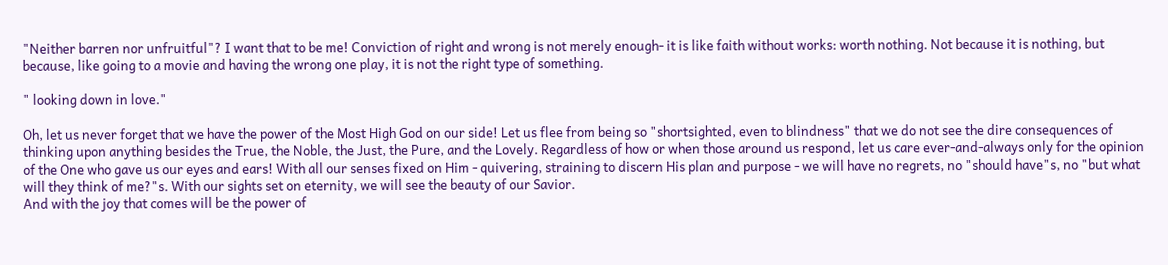"Neither barren nor unfruitful"? I want that to be me! Conviction of right and wrong is not merely enough- it is like faith without works: worth nothing. Not because it is nothing, but because, like going to a movie and having the wrong one play, it is not the right type of something.

" looking down in love."

Oh, let us never forget that we have the power of the Most High God on our side! Let us flee from being so "shortsighted, even to blindness" that we do not see the dire consequences of thinking upon anything besides the True, the Noble, the Just, the Pure, and the Lovely. Regardless of how or when those around us respond, let us care ever-and-always only for the opinion of the One who gave us our eyes and ears! With all our senses fixed on Him - quivering, straining to discern His plan and purpose - we will have no regrets, no "should have"s, no "but what will they think of me?"s. With our sights set on eternity, we will see the beauty of our Savior.
And with the joy that comes will be the power of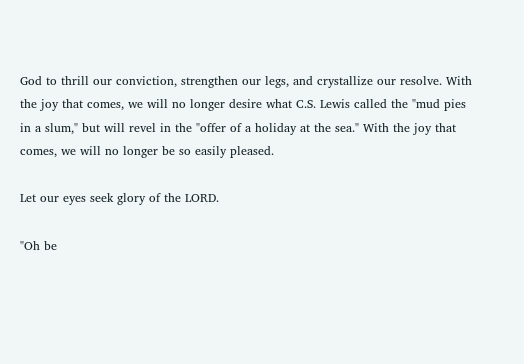God to thrill our conviction, strengthen our legs, and crystallize our resolve. With the joy that comes, we will no longer desire what C.S. Lewis called the "mud pies in a slum," but will revel in the "offer of a holiday at the sea." With the joy that comes, we will no longer be so easily pleased.

Let our eyes seek glory of the LORD.

"Oh be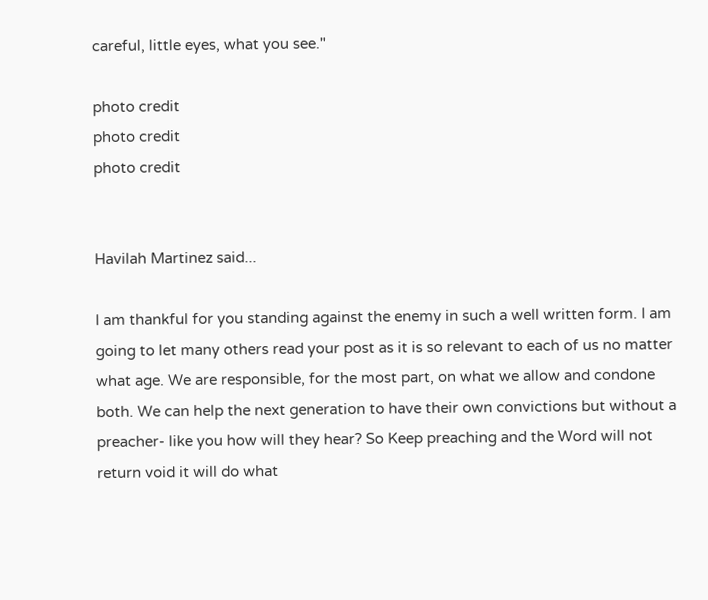careful, little eyes, what you see."

photo credit
photo credit
photo credit


Havilah Martinez said...

I am thankful for you standing against the enemy in such a well written form. I am going to let many others read your post as it is so relevant to each of us no matter what age. We are responsible, for the most part, on what we allow and condone both. We can help the next generation to have their own convictions but without a preacher- like you how will they hear? So Keep preaching and the Word will not return void it will do what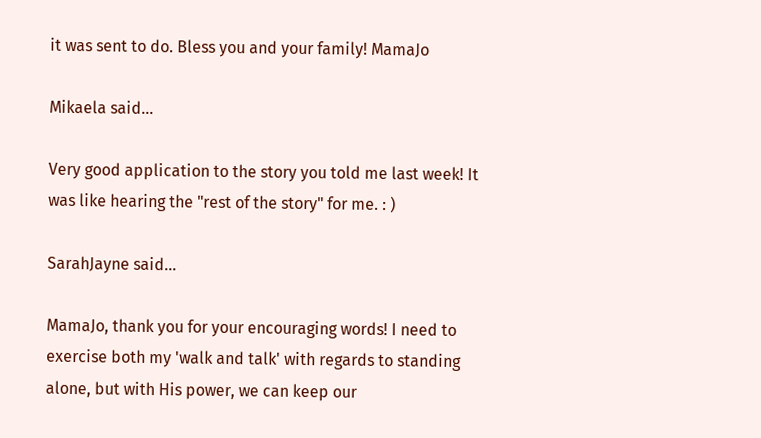it was sent to do. Bless you and your family! MamaJo

Mikaela said...

Very good application to the story you told me last week! It was like hearing the "rest of the story" for me. : )

SarahJayne said...

MamaJo, thank you for your encouraging words! I need to exercise both my 'walk and talk' with regards to standing alone, but with His power, we can keep our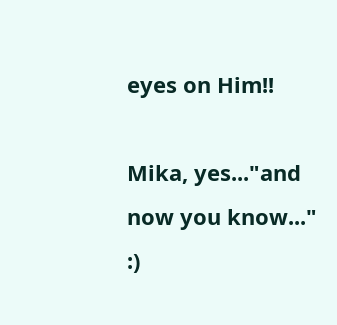eyes on Him!!

Mika, yes..."and now you know..." :)